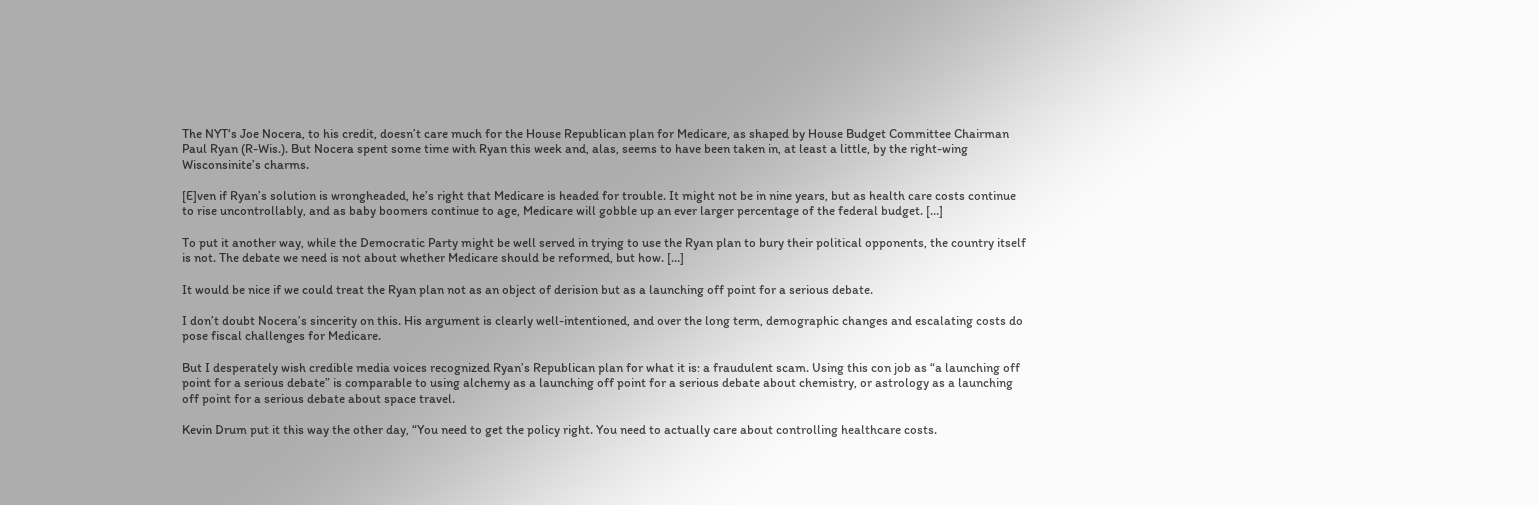The NYT‘s Joe Nocera, to his credit, doesn’t care much for the House Republican plan for Medicare, as shaped by House Budget Committee Chairman Paul Ryan (R-Wis.). But Nocera spent some time with Ryan this week and, alas, seems to have been taken in, at least a little, by the right-wing Wisconsinite’s charms.

[E]ven if Ryan’s solution is wrongheaded, he’s right that Medicare is headed for trouble. It might not be in nine years, but as health care costs continue to rise uncontrollably, and as baby boomers continue to age, Medicare will gobble up an ever larger percentage of the federal budget. […]

To put it another way, while the Democratic Party might be well served in trying to use the Ryan plan to bury their political opponents, the country itself is not. The debate we need is not about whether Medicare should be reformed, but how. […]

It would be nice if we could treat the Ryan plan not as an object of derision but as a launching off point for a serious debate.

I don’t doubt Nocera’s sincerity on this. His argument is clearly well-intentioned, and over the long term, demographic changes and escalating costs do pose fiscal challenges for Medicare.

But I desperately wish credible media voices recognized Ryan’s Republican plan for what it is: a fraudulent scam. Using this con job as “a launching off point for a serious debate” is comparable to using alchemy as a launching off point for a serious debate about chemistry, or astrology as a launching off point for a serious debate about space travel.

Kevin Drum put it this way the other day, “You need to get the policy right. You need to actually care about controlling healthcare costs.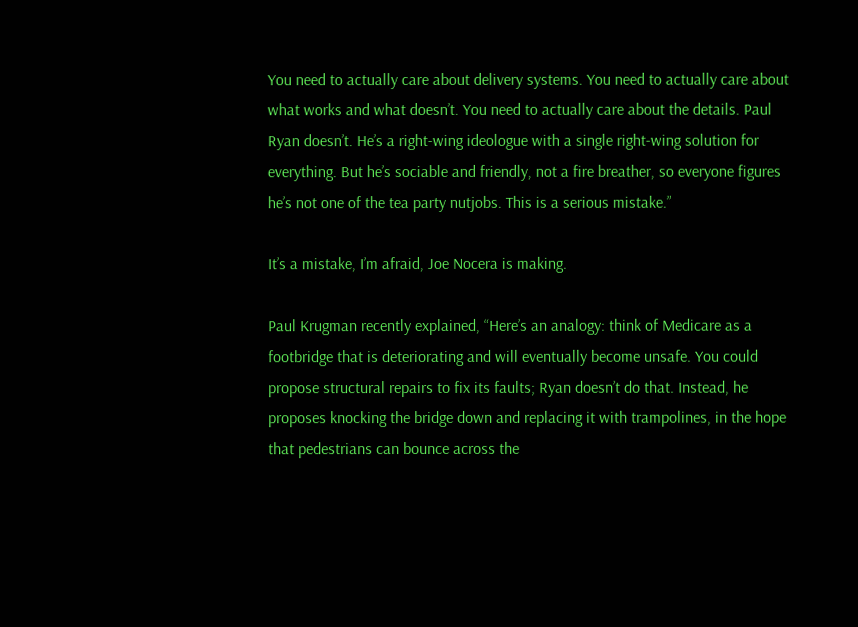You need to actually care about delivery systems. You need to actually care about what works and what doesn’t. You need to actually care about the details. Paul Ryan doesn’t. He’s a right-wing ideologue with a single right-wing solution for everything. But he’s sociable and friendly, not a fire breather, so everyone figures he’s not one of the tea party nutjobs. This is a serious mistake.”

It’s a mistake, I’m afraid, Joe Nocera is making.

Paul Krugman recently explained, “Here’s an analogy: think of Medicare as a footbridge that is deteriorating and will eventually become unsafe. You could propose structural repairs to fix its faults; Ryan doesn’t do that. Instead, he proposes knocking the bridge down and replacing it with trampolines, in the hope that pedestrians can bounce across the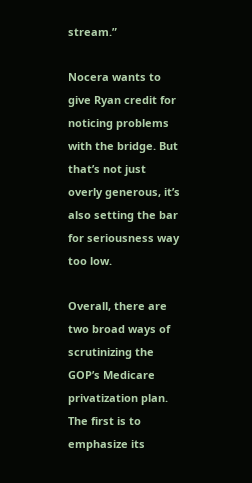stream.”

Nocera wants to give Ryan credit for noticing problems with the bridge. But that’s not just overly generous, it’s also setting the bar for seriousness way too low.

Overall, there are two broad ways of scrutinizing the GOP’s Medicare privatization plan. The first is to emphasize its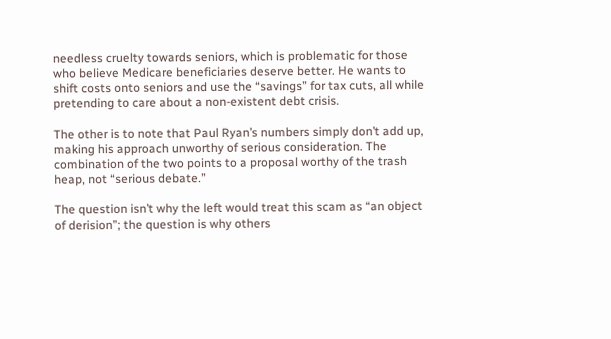needless cruelty towards seniors, which is problematic for those who believe Medicare beneficiaries deserve better. He wants to shift costs onto seniors and use the “savings” for tax cuts, all while pretending to care about a non-existent debt crisis.

The other is to note that Paul Ryan’s numbers simply don’t add up, making his approach unworthy of serious consideration. The combination of the two points to a proposal worthy of the trash heap, not “serious debate.”

The question isn’t why the left would treat this scam as “an object of derision”; the question is why others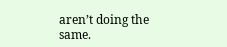aren’t doing the same.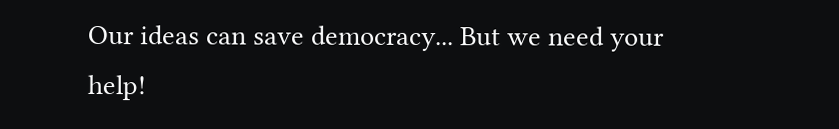Our ideas can save democracy... But we need your help!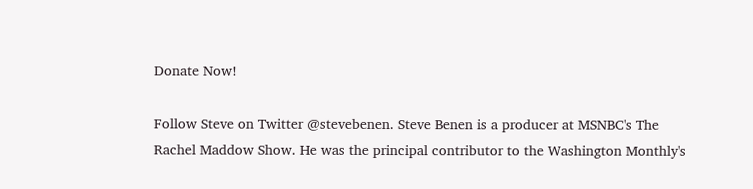Donate Now!

Follow Steve on Twitter @stevebenen. Steve Benen is a producer at MSNBC's The Rachel Maddow Show. He was the principal contributor to the Washington Monthly's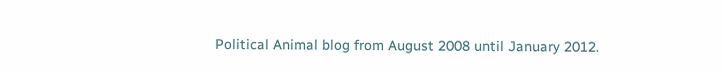Political Animal blog from August 2008 until January 2012.